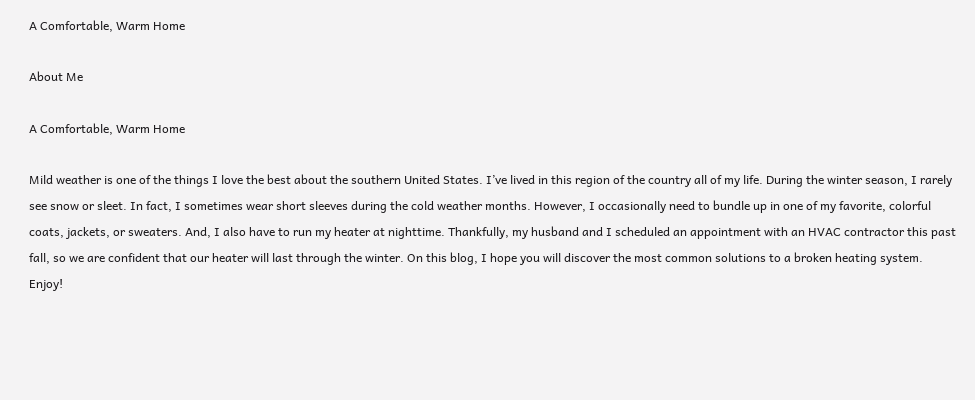A Comfortable, Warm Home

About Me

A Comfortable, Warm Home

Mild weather is one of the things I love the best about the southern United States. I’ve lived in this region of the country all of my life. During the winter season, I rarely see snow or sleet. In fact, I sometimes wear short sleeves during the cold weather months. However, I occasionally need to bundle up in one of my favorite, colorful coats, jackets, or sweaters. And, I also have to run my heater at nighttime. Thankfully, my husband and I scheduled an appointment with an HVAC contractor this past fall, so we are confident that our heater will last through the winter. On this blog, I hope you will discover the most common solutions to a broken heating system. Enjoy!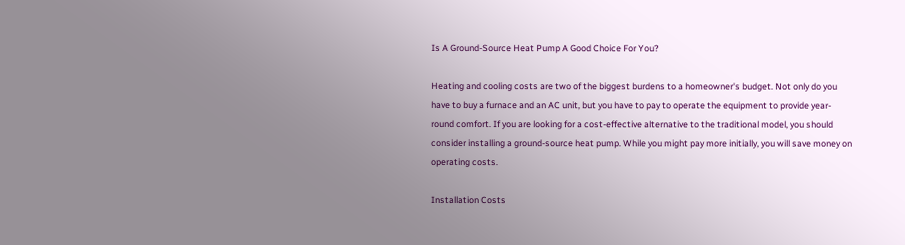Is A Ground-Source Heat Pump A Good Choice For You?

Heating and cooling costs are two of the biggest burdens to a homeowner's budget. Not only do you have to buy a furnace and an AC unit, but you have to pay to operate the equipment to provide year-round comfort. If you are looking for a cost-effective alternative to the traditional model, you should consider installing a ground-source heat pump. While you might pay more initially, you will save money on operating costs.

Installation Costs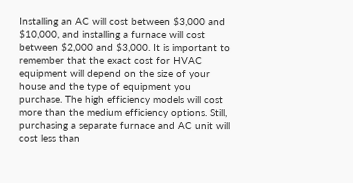Installing an AC will cost between $3,000 and $10,000, and installing a furnace will cost between $2,000 and $3,000. It is important to remember that the exact cost for HVAC equipment will depend on the size of your house and the type of equipment you purchase. The high efficiency models will cost more than the medium efficiency options. Still, purchasing a separate furnace and AC unit will cost less than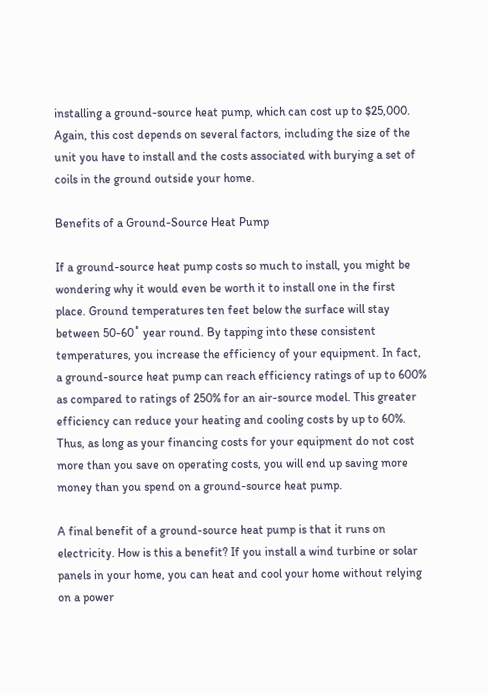installing a ground-source heat pump, which can cost up to $25,000. Again, this cost depends on several factors, including the size of the unit you have to install and the costs associated with burying a set of coils in the ground outside your home.

Benefits of a Ground-Source Heat Pump

If a ground-source heat pump costs so much to install, you might be wondering why it would even be worth it to install one in the first place. Ground temperatures ten feet below the surface will stay between 50-60˚ year round. By tapping into these consistent temperatures, you increase the efficiency of your equipment. In fact, a ground-source heat pump can reach efficiency ratings of up to 600% as compared to ratings of 250% for an air-source model. This greater efficiency can reduce your heating and cooling costs by up to 60%. Thus, as long as your financing costs for your equipment do not cost more than you save on operating costs, you will end up saving more money than you spend on a ground-source heat pump.

A final benefit of a ground-source heat pump is that it runs on electricity. How is this a benefit? If you install a wind turbine or solar panels in your home, you can heat and cool your home without relying on a power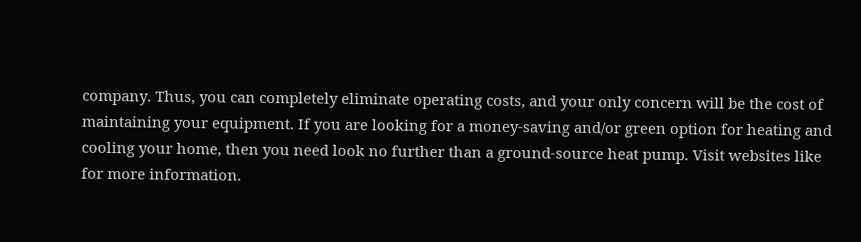company. Thus, you can completely eliminate operating costs, and your only concern will be the cost of maintaining your equipment. If you are looking for a money-saving and/or green option for heating and cooling your home, then you need look no further than a ground-source heat pump. Visit websites like for more information.